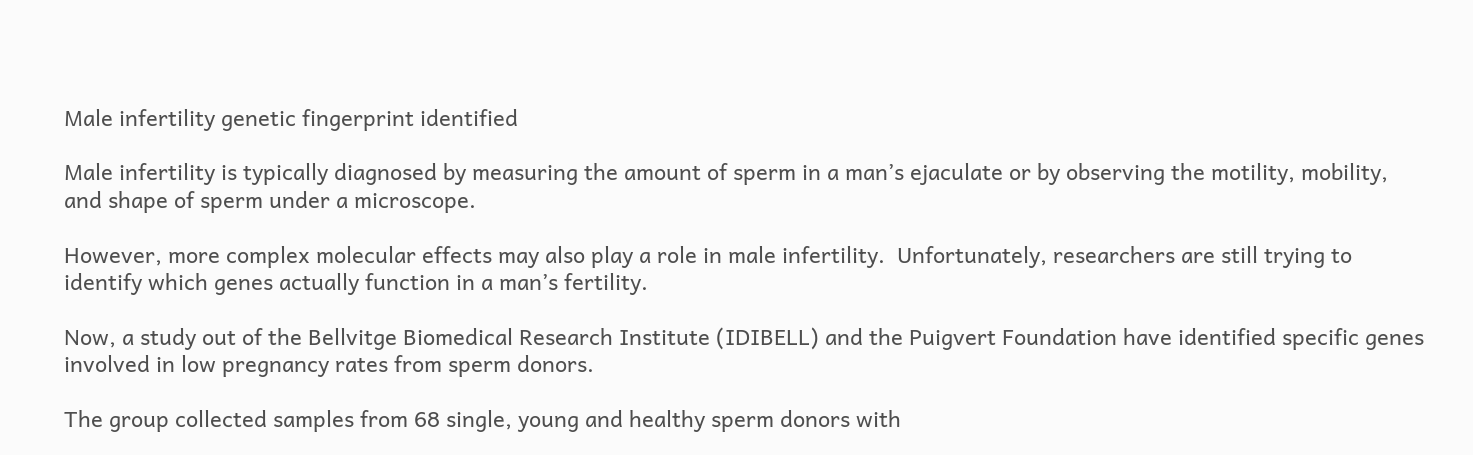Male infertility genetic fingerprint identified

Male infertility is typically diagnosed by measuring the amount of sperm in a man’s ejaculate or by observing the motility, mobility, and shape of sperm under a microscope.

However, more complex molecular effects may also play a role in male infertility.  Unfortunately, researchers are still trying to identify which genes actually function in a man’s fertility.

Now, a study out of the Bellvitge Biomedical Research Institute (IDIBELL) and the Puigvert Foundation have identified specific genes involved in low pregnancy rates from sperm donors.

The group collected samples from 68 single, young and healthy sperm donors with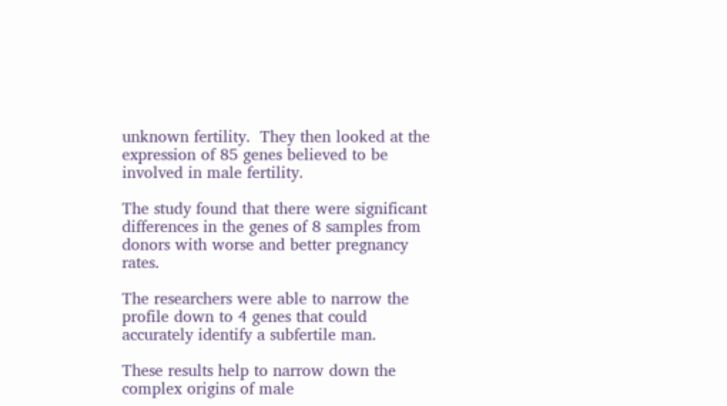unknown fertility.  They then looked at the expression of 85 genes believed to be involved in male fertility.

The study found that there were significant differences in the genes of 8 samples from donors with worse and better pregnancy rates.

The researchers were able to narrow the profile down to 4 genes that could accurately identify a subfertile man.

These results help to narrow down the complex origins of male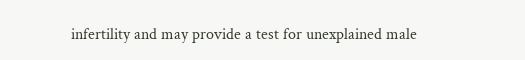infertility and may provide a test for unexplained male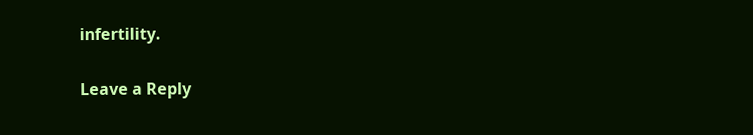infertility.

Leave a Reply